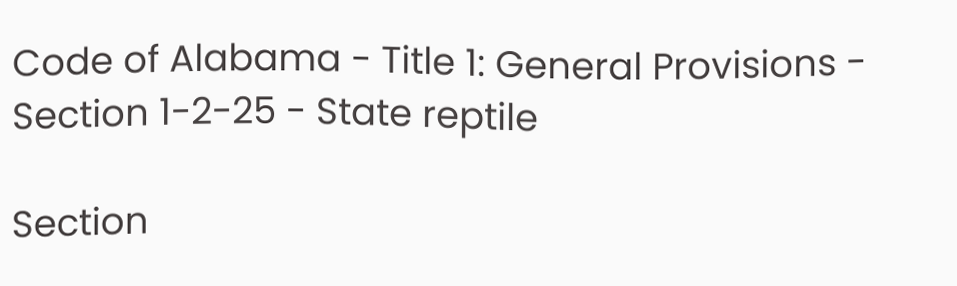Code of Alabama - Title 1: General Provisions - Section 1-2-25 - State reptile

Section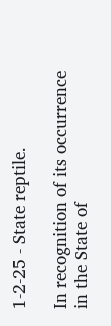1-2-25 - State reptile.

In recognition of its occurrence in the State of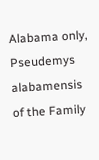Alabama only, Pseudemys alabamensis of the Family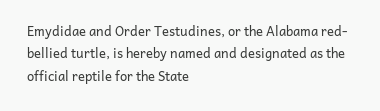Emydidae and Order Testudines, or the Alabama red-bellied turtle, is hereby named and designated as the official reptile for the State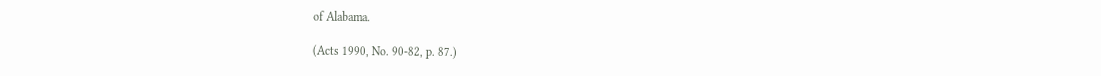of Alabama.

(Acts 1990, No. 90-82, p. 87.)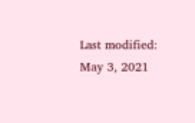Last modified: May 3, 2021